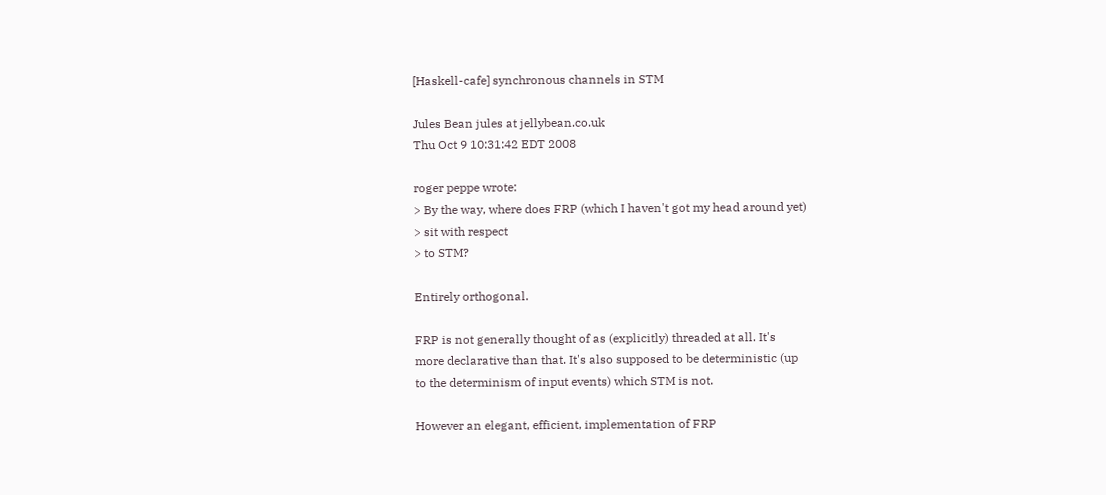[Haskell-cafe] synchronous channels in STM

Jules Bean jules at jellybean.co.uk
Thu Oct 9 10:31:42 EDT 2008

roger peppe wrote:
> By the way, where does FRP (which I haven't got my head around yet)
> sit with respect
> to STM?

Entirely orthogonal.

FRP is not generally thought of as (explicitly) threaded at all. It's
more declarative than that. It's also supposed to be deterministic (up
to the determinism of input events) which STM is not.

However an elegant, efficient, implementation of FRP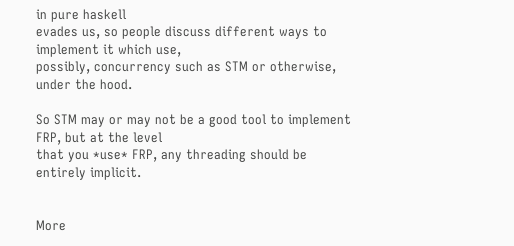in pure haskell
evades us, so people discuss different ways to implement it which use,
possibly, concurrency such as STM or otherwise, under the hood.

So STM may or may not be a good tool to implement FRP, but at the level
that you *use* FRP, any threading should be entirely implicit.


More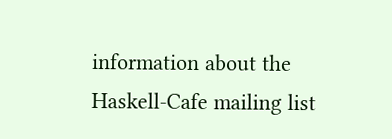information about the Haskell-Cafe mailing list